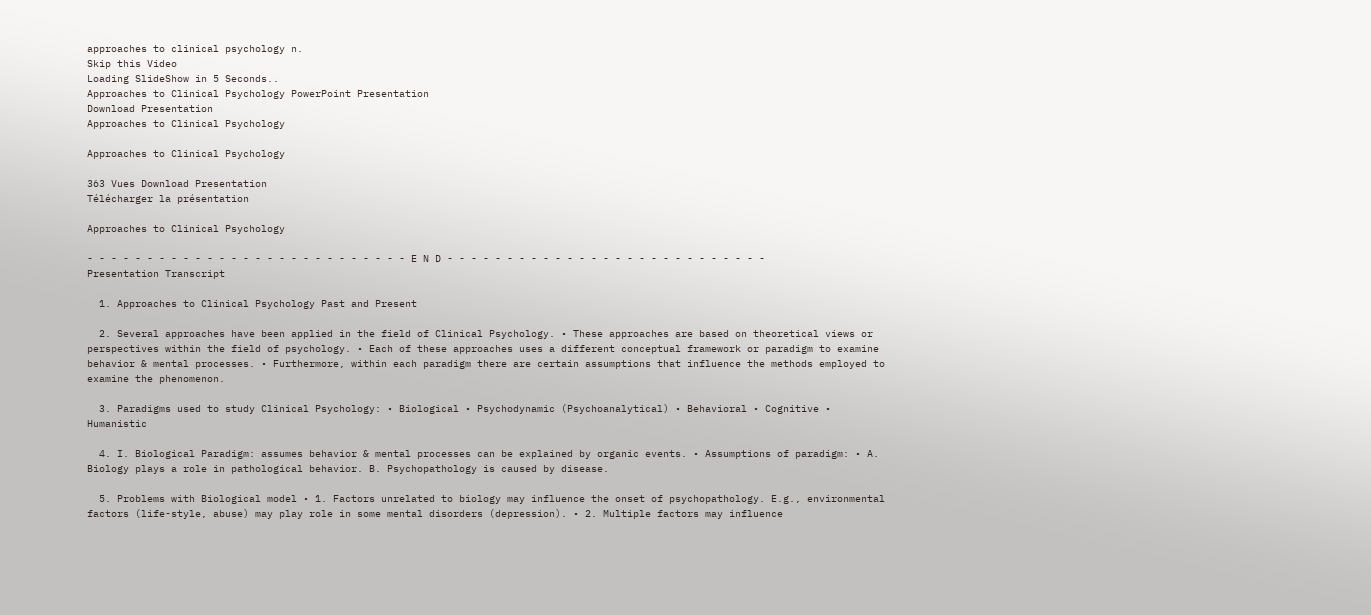approaches to clinical psychology n.
Skip this Video
Loading SlideShow in 5 Seconds..
Approaches to Clinical Psychology PowerPoint Presentation
Download Presentation
Approaches to Clinical Psychology

Approaches to Clinical Psychology

363 Vues Download Presentation
Télécharger la présentation

Approaches to Clinical Psychology

- - - - - - - - - - - - - - - - - - - - - - - - - - - E N D - - - - - - - - - - - - - - - - - - - - - - - - - - -
Presentation Transcript

  1. Approaches to Clinical Psychology Past and Present

  2. Several approaches have been applied in the field of Clinical Psychology. • These approaches are based on theoretical views or perspectives within the field of psychology. • Each of these approaches uses a different conceptual framework or paradigm to examine behavior & mental processes. • Furthermore, within each paradigm there are certain assumptions that influence the methods employed to examine the phenomenon.

  3. Paradigms used to study Clinical Psychology: • Biological • Psychodynamic (Psychoanalytical) • Behavioral • Cognitive • Humanistic

  4. I. Biological Paradigm: assumes behavior & mental processes can be explained by organic events. • Assumptions of paradigm: • A. Biology plays a role in pathological behavior. B. Psychopathology is caused by disease.

  5. Problems with Biological model • 1. Factors unrelated to biology may influence the onset of psychopathology. E.g., environmental factors (life-style, abuse) may play role in some mental disorders (depression). • 2. Multiple factors may influence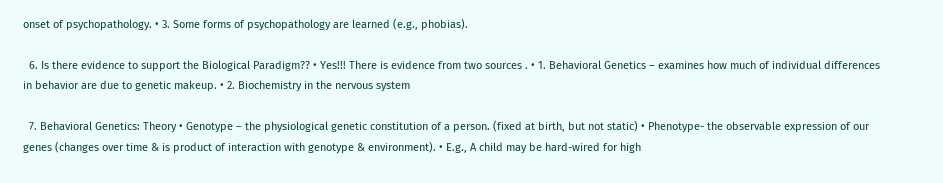onset of psychopathology. • 3. Some forms of psychopathology are learned (e.g., phobias).

  6. Is there evidence to support the Biological Paradigm?? • Yes!!! There is evidence from two sources . • 1. Behavioral Genetics – examines how much of individual differences in behavior are due to genetic makeup. • 2. Biochemistry in the nervous system

  7. Behavioral Genetics: Theory • Genotype – the physiological genetic constitution of a person. (fixed at birth, but not static) • Phenotype- the observable expression of our genes (changes over time & is product of interaction with genotype & environment). • E.g., A child may be hard-wired for high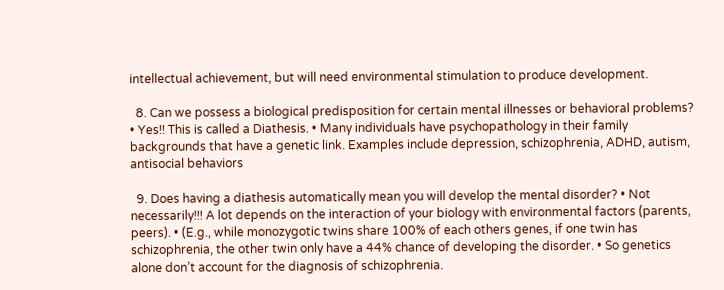intellectual achievement, but will need environmental stimulation to produce development.

  8. Can we possess a biological predisposition for certain mental illnesses or behavioral problems? • Yes!! This is called a Diathesis. • Many individuals have psychopathology in their family backgrounds that have a genetic link. Examples include depression, schizophrenia, ADHD, autism, antisocial behaviors

  9. Does having a diathesis automatically mean you will develop the mental disorder? • Not necessarily!!! A lot depends on the interaction of your biology with environmental factors (parents, peers). • (E.g., while monozygotic twins share 100% of each others genes, if one twin has schizophrenia, the other twin only have a 44% chance of developing the disorder. • So genetics alone don’t account for the diagnosis of schizophrenia.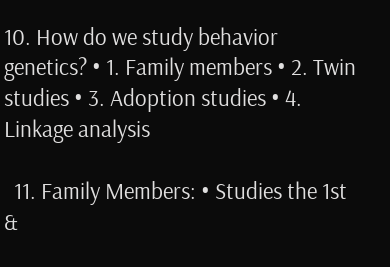10. How do we study behavior genetics? • 1. Family members • 2. Twin studies • 3. Adoption studies • 4. Linkage analysis

  11. Family Members: • Studies the 1st &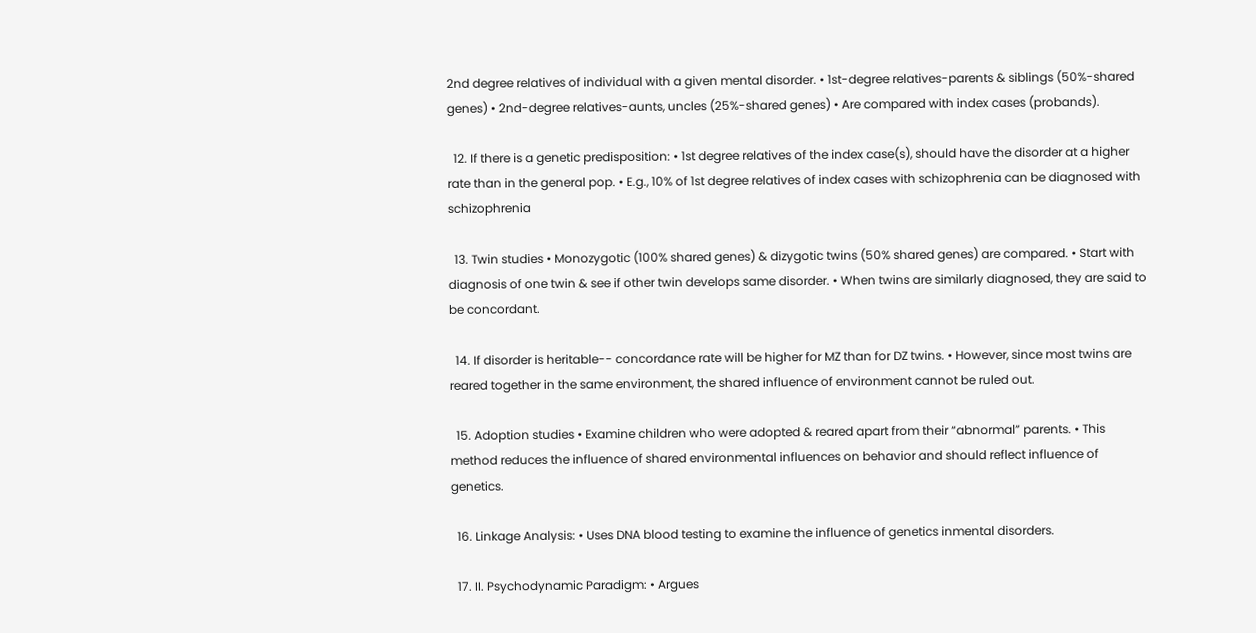2nd degree relatives of individual with a given mental disorder. • 1st-degree relatives-parents & siblings (50%-shared genes) • 2nd-degree relatives-aunts, uncles (25%-shared genes) • Are compared with index cases (probands).

  12. If there is a genetic predisposition: • 1st degree relatives of the index case(s), should have the disorder at a higher rate than in the general pop. • E.g., 10% of 1st degree relatives of index cases with schizophrenia can be diagnosed with schizophrenia

  13. Twin studies • Monozygotic (100% shared genes) & dizygotic twins (50% shared genes) are compared. • Start with diagnosis of one twin & see if other twin develops same disorder. • When twins are similarly diagnosed, they are said to be concordant.

  14. If disorder is heritable-- concordance rate will be higher for MZ than for DZ twins. • However, since most twins are reared together in the same environment, the shared influence of environment cannot be ruled out.

  15. Adoption studies • Examine children who were adopted & reared apart from their “abnormal” parents. • This method reduces the influence of shared environmental influences on behavior and should reflect influence of genetics.

  16. Linkage Analysis: • Uses DNA blood testing to examine the influence of genetics inmental disorders.

  17. II. Psychodynamic Paradigm: • Argues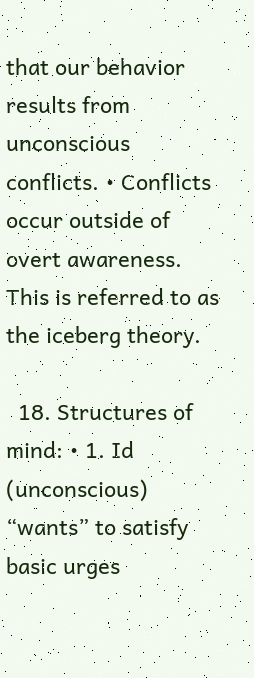that our behavior results from unconscious conflicts. • Conflicts occur outside of overt awareness. This is referred to as the iceberg theory.

  18. Structures of mind: • 1. Id (unconscious) “wants” to satisfy basic urges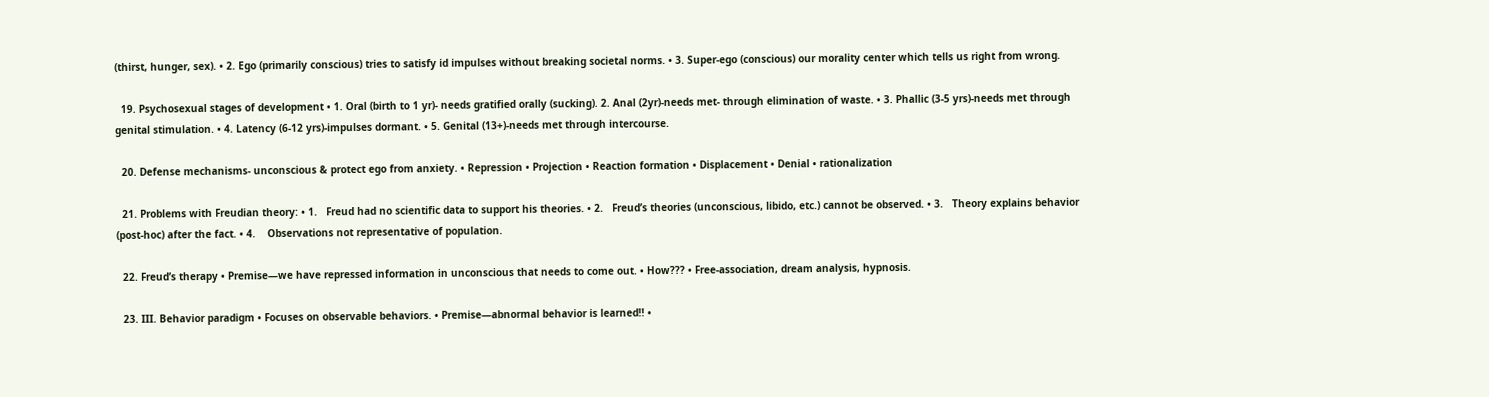(thirst, hunger, sex). • 2. Ego (primarily conscious) tries to satisfy id impulses without breaking societal norms. • 3. Super-ego (conscious) our morality center which tells us right from wrong.

  19. Psychosexual stages of development • 1. Oral (birth to 1 yr)- needs gratified orally (sucking). 2. Anal (2yr)-needs met- through elimination of waste. • 3. Phallic (3-5 yrs)-needs met through genital stimulation. • 4. Latency (6-12 yrs)-impulses dormant. • 5. Genital (13+)-needs met through intercourse.

  20. Defense mechanisms- unconscious & protect ego from anxiety. • Repression • Projection • Reaction formation • Displacement • Denial • rationalization

  21. Problems with Freudian theory: • 1.   Freud had no scientific data to support his theories. • 2.   Freud’s theories (unconscious, libido, etc.) cannot be observed. • 3.   Theory explains behavior (post-hoc) after the fact. • 4.    Observations not representative of population.

  22. Freud’s therapy • Premise—we have repressed information in unconscious that needs to come out. • How??? • Free-association, dream analysis, hypnosis.

  23. III. Behavior paradigm • Focuses on observable behaviors. • Premise—abnormal behavior is learned!! •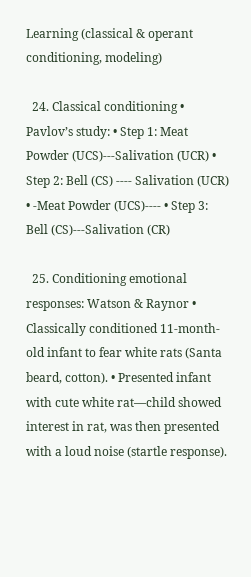Learning (classical & operant conditioning, modeling)

  24. Classical conditioning • Pavlov’s study: • Step 1: Meat Powder (UCS)---Salivation (UCR) • Step 2: Bell (CS) ---- Salivation (UCR) • -Meat Powder (UCS)---- • Step 3: Bell (CS)---Salivation (CR)

  25. Conditioning emotional responses: Watson & Raynor • Classically conditioned 11-month-old infant to fear white rats (Santa beard, cotton). • Presented infant with cute white rat—child showed interest in rat, was then presented with a loud noise (startle response).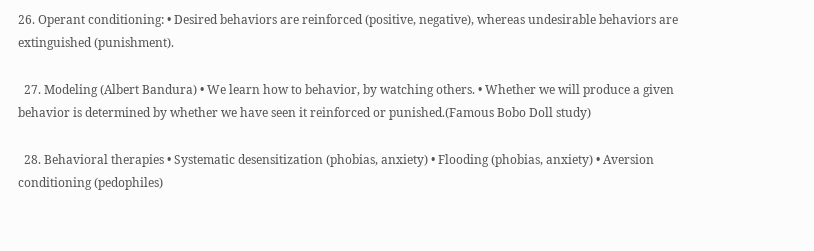26. Operant conditioning: • Desired behaviors are reinforced (positive, negative), whereas undesirable behaviors are extinguished (punishment).

  27. Modeling (Albert Bandura) • We learn how to behavior, by watching others. • Whether we will produce a given behavior is determined by whether we have seen it reinforced or punished.(Famous Bobo Doll study)

  28. Behavioral therapies • Systematic desensitization (phobias, anxiety) • Flooding (phobias, anxiety) • Aversion conditioning (pedophiles)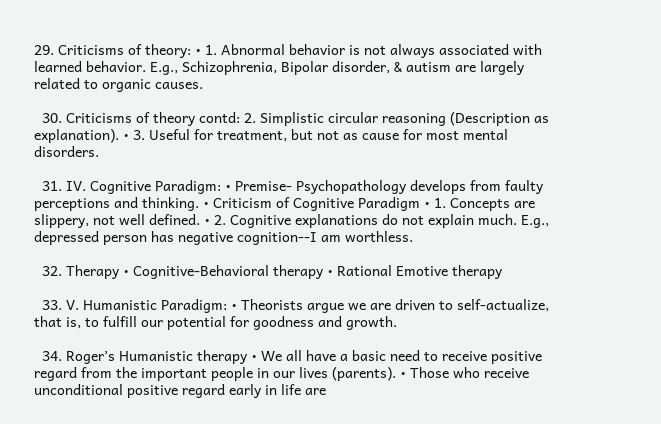29. Criticisms of theory: • 1. Abnormal behavior is not always associated with learned behavior. E.g., Schizophrenia, Bipolar disorder, & autism are largely related to organic causes.

  30. Criticisms of theory contd: 2. Simplistic circular reasoning (Description as explanation). • 3. Useful for treatment, but not as cause for most mental disorders.

  31. IV. Cognitive Paradigm: • Premise- Psychopathology develops from faulty perceptions and thinking. • Criticism of Cognitive Paradigm • 1. Concepts are slippery, not well defined. • 2. Cognitive explanations do not explain much. E.g., depressed person has negative cognition--I am worthless.

  32. Therapy • Cognitive-Behavioral therapy • Rational Emotive therapy

  33. V. Humanistic Paradigm: • Theorists argue we are driven to self-actualize, that is, to fulfill our potential for goodness and growth.

  34. Roger’s Humanistic therapy • We all have a basic need to receive positive regard from the important people in our lives (parents). • Those who receive unconditional positive regard early in life are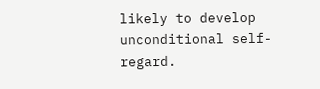likely to develop unconditional self-regard.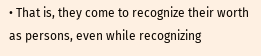• That is, they come to recognize their worth as persons, even while recognizing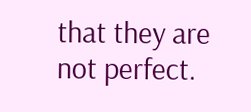that they are not perfect.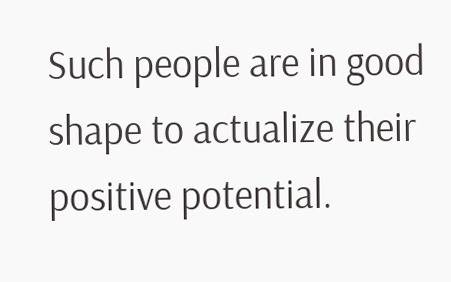Such people are in good shape to actualize their positive potential.